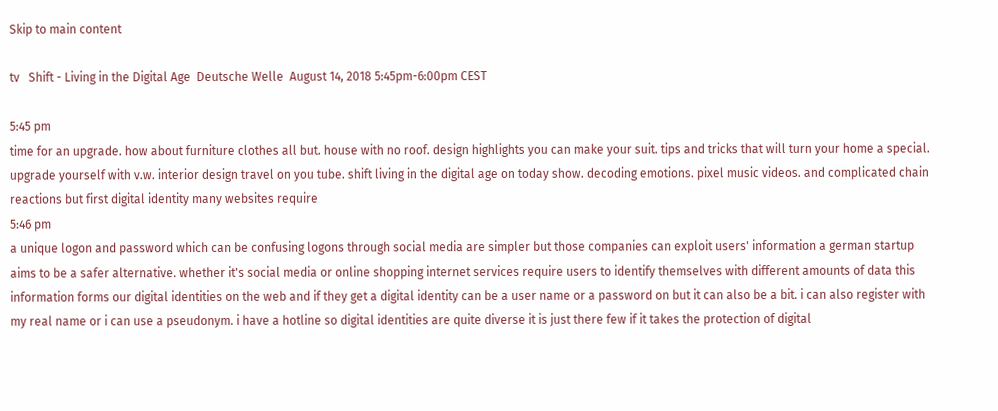Skip to main content

tv   Shift - Living in the Digital Age  Deutsche Welle  August 14, 2018 5:45pm-6:00pm CEST

5:45 pm
time for an upgrade. how about furniture clothes all but. house with no roof. design highlights you can make your suit. tips and tricks that will turn your home a special. upgrade yourself with v.w. interior design travel on you tube. shift living in the digital age on today show. decoding emotions. pixel music videos. and complicated chain reactions but first digital identity many websites require
5:46 pm
a unique logon and password which can be confusing logons through social media are simpler but those companies can exploit users' information a german startup aims to be a safer alternative. whether it's social media or online shopping internet services require users to identify themselves with different amounts of data this information forms our digital identities on the web and if they get a digital identity can be a user name or a password on but it can also be a bit. i can also register with my real name or i can use a pseudonym. i have a hotline so digital identities are quite diverse it is just there few if it takes the protection of digital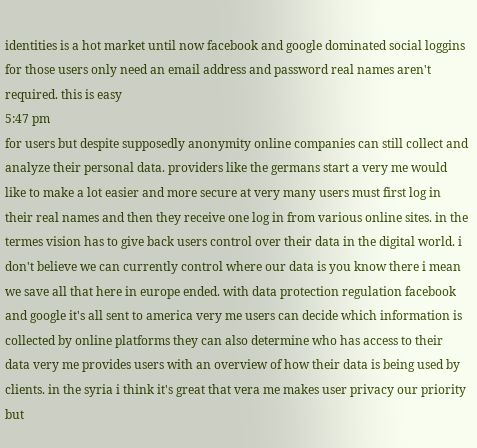identities is a hot market until now facebook and google dominated social loggins for those users only need an email address and password real names aren't required. this is easy
5:47 pm
for users but despite supposedly anonymity online companies can still collect and analyze their personal data. providers like the germans start a very me would like to make a lot easier and more secure at very many users must first log in their real names and then they receive one log in from various online sites. in the termes vision has to give back users control over their data in the digital world. i don't believe we can currently control where our data is you know there i mean we save all that here in europe ended. with data protection regulation facebook and google it's all sent to america very me users can decide which information is collected by online platforms they can also determine who has access to their data very me provides users with an overview of how their data is being used by clients. in the syria i think it's great that vera me makes user privacy our priority but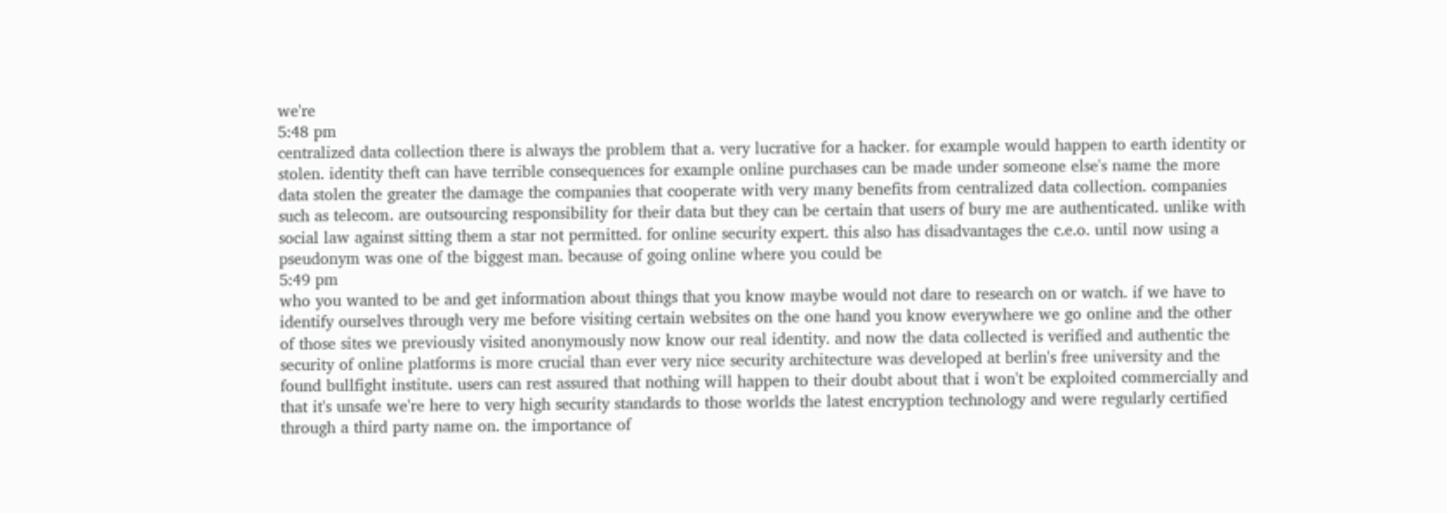we're
5:48 pm
centralized data collection there is always the problem that a. very lucrative for a hacker. for example would happen to earth identity or stolen. identity theft can have terrible consequences for example online purchases can be made under someone else's name the more data stolen the greater the damage the companies that cooperate with very many benefits from centralized data collection. companies such as telecom. are outsourcing responsibility for their data but they can be certain that users of bury me are authenticated. unlike with social law against sitting them a star not permitted. for online security expert. this also has disadvantages the c.e.o. until now using a pseudonym was one of the biggest man. because of going online where you could be
5:49 pm
who you wanted to be and get information about things that you know maybe would not dare to research on or watch. if we have to identify ourselves through very me before visiting certain websites on the one hand you know everywhere we go online and the other of those sites we previously visited anonymously now know our real identity. and now the data collected is verified and authentic the security of online platforms is more crucial than ever very nice security architecture was developed at berlin's free university and the found bullfight institute. users can rest assured that nothing will happen to their doubt about that i won't be exploited commercially and that it's unsafe we're here to very high security standards to those worlds the latest encryption technology and were regularly certified through a third party name on. the importance of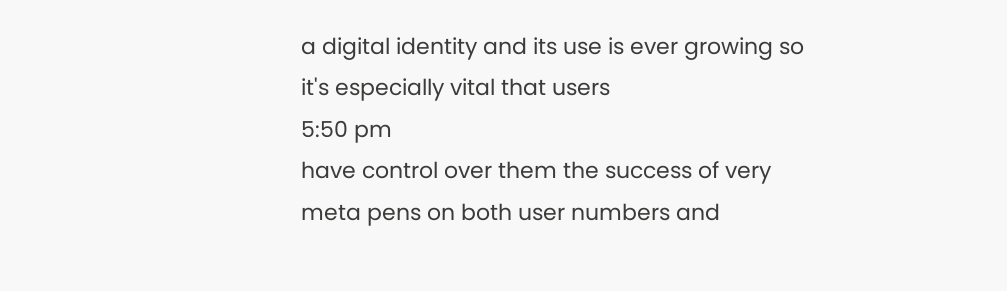a digital identity and its use is ever growing so it's especially vital that users
5:50 pm
have control over them the success of very meta pens on both user numbers and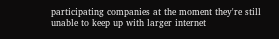participating companies at the moment they're still unable to keep up with larger internet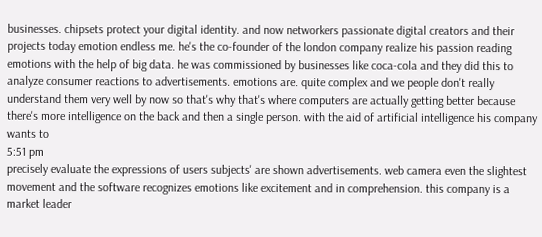businesses. chipsets protect your digital identity. and now networkers passionate digital creators and their projects today emotion endless me. he's the co-founder of the london company realize his passion reading emotions with the help of big data. he was commissioned by businesses like coca-cola and they did this to analyze consumer reactions to advertisements. emotions are. quite complex and we people don't really understand them very well by now so that's why that's where computers are actually getting better because there's more intelligence on the back and then a single person. with the aid of artificial intelligence his company wants to
5:51 pm
precisely evaluate the expressions of users subjects' are shown advertisements. web camera even the slightest movement and the software recognizes emotions like excitement and in comprehension. this company is a market leader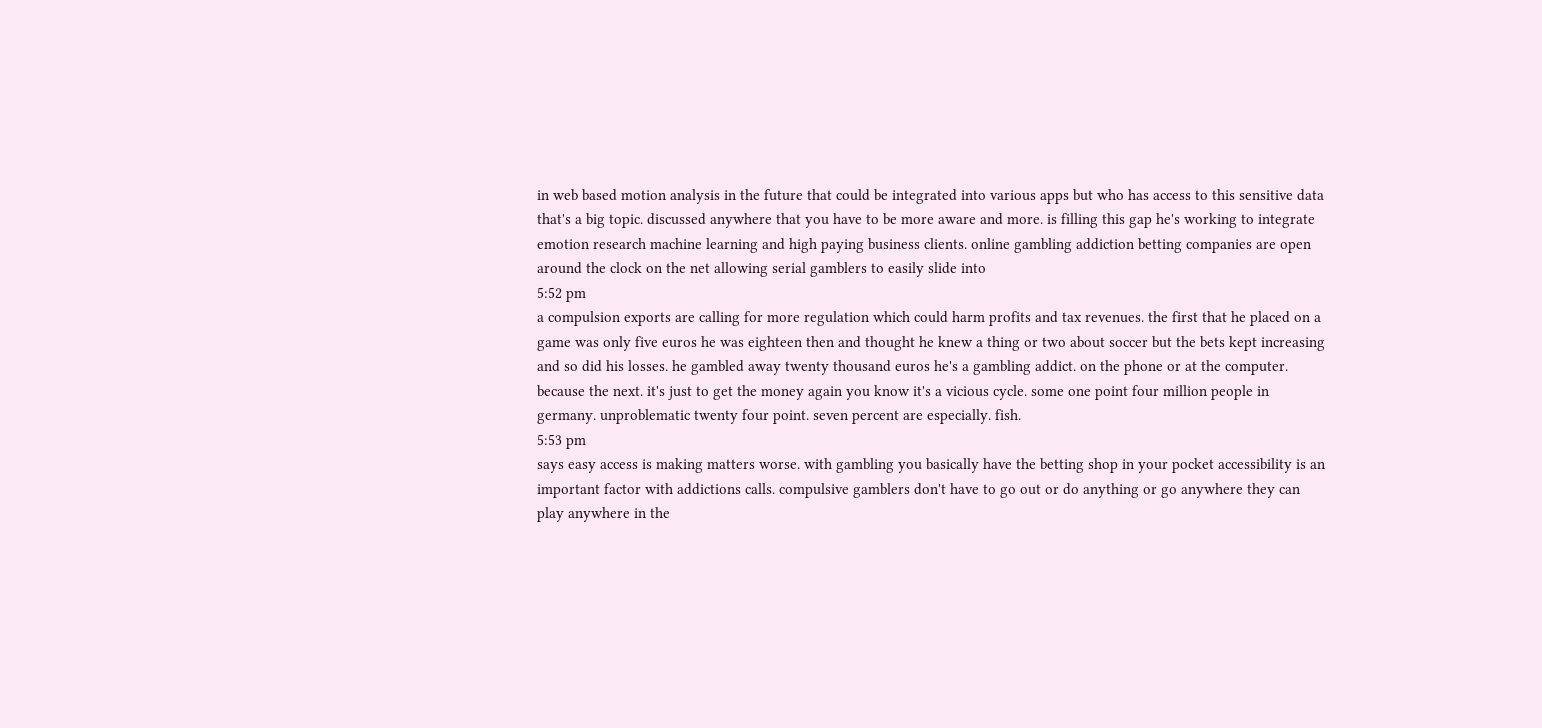in web based motion analysis in the future that could be integrated into various apps but who has access to this sensitive data that's a big topic. discussed anywhere that you have to be more aware and more. is filling this gap he's working to integrate emotion research machine learning and high paying business clients. online gambling addiction betting companies are open around the clock on the net allowing serial gamblers to easily slide into
5:52 pm
a compulsion exports are calling for more regulation which could harm profits and tax revenues. the first that he placed on a game was only five euros he was eighteen then and thought he knew a thing or two about soccer but the bets kept increasing and so did his losses. he gambled away twenty thousand euros he's a gambling addict. on the phone or at the computer. because the next. it's just to get the money again you know it's a vicious cycle. some one point four million people in germany. unproblematic twenty four point. seven percent are especially. fish.
5:53 pm
says easy access is making matters worse. with gambling you basically have the betting shop in your pocket accessibility is an important factor with addictions calls. compulsive gamblers don't have to go out or do anything or go anywhere they can play anywhere in the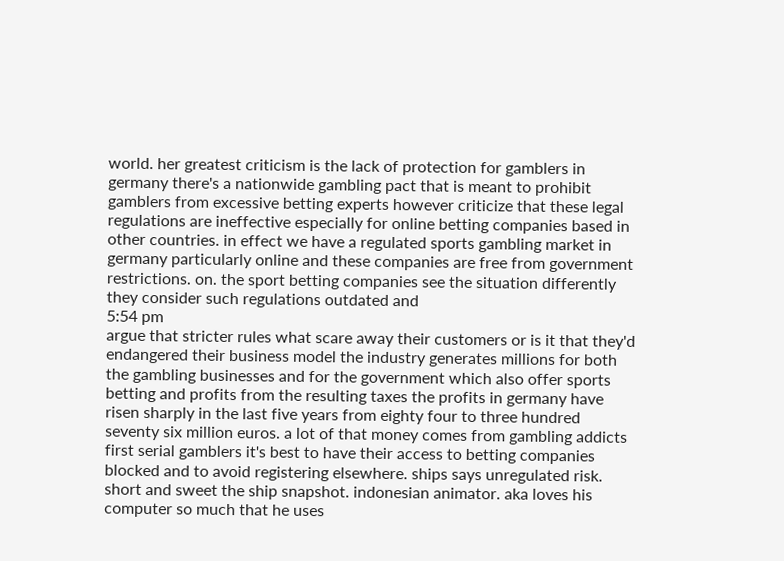world. her greatest criticism is the lack of protection for gamblers in germany there's a nationwide gambling pact that is meant to prohibit gamblers from excessive betting experts however criticize that these legal regulations are ineffective especially for online betting companies based in other countries. in effect we have a regulated sports gambling market in germany particularly online and these companies are free from government restrictions. on. the sport betting companies see the situation differently they consider such regulations outdated and
5:54 pm
argue that stricter rules what scare away their customers or is it that they'd endangered their business model the industry generates millions for both the gambling businesses and for the government which also offer sports betting and profits from the resulting taxes the profits in germany have risen sharply in the last five years from eighty four to three hundred seventy six million euros. a lot of that money comes from gambling addicts first serial gamblers it's best to have their access to betting companies blocked and to avoid registering elsewhere. ships says unregulated risk. short and sweet the ship snapshot. indonesian animator. aka loves his computer so much that he uses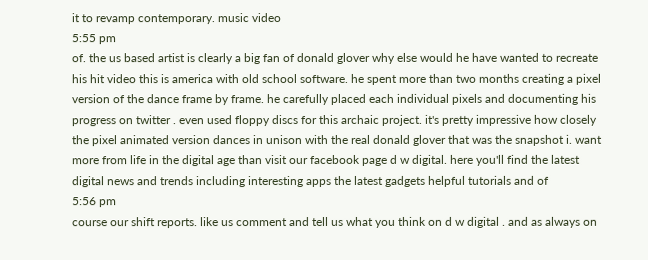it to revamp contemporary. music video
5:55 pm
of. the us based artist is clearly a big fan of donald glover why else would he have wanted to recreate his hit video this is america with old school software. he spent more than two months creating a pixel version of the dance frame by frame. he carefully placed each individual pixels and documenting his progress on twitter . even used floppy discs for this archaic project. it's pretty impressive how closely the pixel animated version dances in unison with the real donald glover that was the snapshot i. want more from life in the digital age than visit our facebook page d w digital. here you'll find the latest digital news and trends including interesting apps the latest gadgets helpful tutorials and of
5:56 pm
course our shift reports. like us comment and tell us what you think on d w digital . and as always on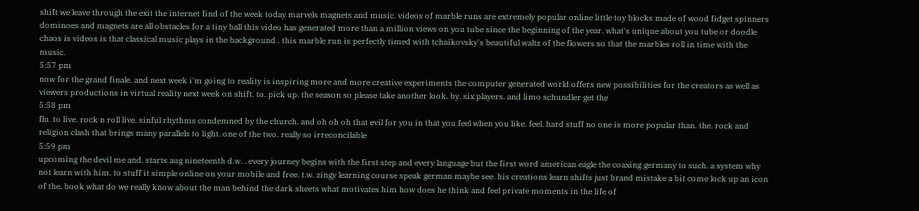shift we leave through the exit the internet find of the week today marvels magnets and music. videos of marble runs are extremely popular online little toy blocks made of wood fidget spinners dominoes and magnets are all obstacles for a tiny ball this video has generated more than a million views on you tube since the beginning of the year. what's unique about you tube or doodle chaos is videos is that classical music plays in the background . this marble run is perfectly timed with tchaikovsky's beautiful waltz of the flowers so that the marbles roll in time with the music.
5:57 pm
now for the grand finale. and next week i'm going to reality is inspiring more and more creative experiments the computer generated world offers new possibilities for the creators as well as viewers productions in virtual reality next week on shift. to. pick up. the season so please take another look. by. six players. and limo schundler get the
5:58 pm
flu. to live. rock n roll live. sinful rhythms condemned by the church. and oh oh oh that evil for you in that you feel when you like. feel. hard stuff no one is more popular than. the. rock and religion clash that brings many parallels to light. one of the two. really so irreconcilable
5:59 pm
upcoming the devil me and. starts aug nineteenth d.w. . every journey begins with the first step and every language but the first word american eagle the coaxing germany to such. a system why not learn with him. to stuff it simple online on your mobile and free. t.w. zingy learning course speak german maybe see. his creations learn shifts just brand mistake a bit come lock up an icon of the. book what do we really know about the man behind the dark sheets what motivates him how does he think and feel private moments in the life of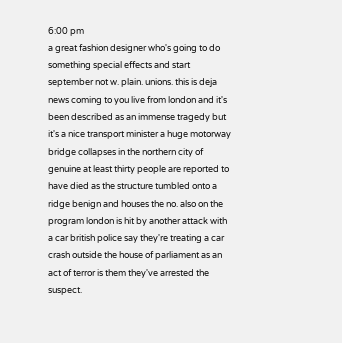6:00 pm
a great fashion designer who's going to do something special effects and start september not w. plain. unions. this is deja news coming to you live from london and it's been described as an immense tragedy but it's a nice transport minister a huge motorway bridge collapses in the northern city of genuine at least thirty people are reported to have died as the structure tumbled onto a ridge benign and houses the no. also on the program london is hit by another attack with a car british police say they're treating a car crash outside the house of parliament as an act of terror is them they've arrested the suspect.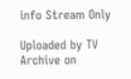info Stream Only

Uploaded by TV Archive on